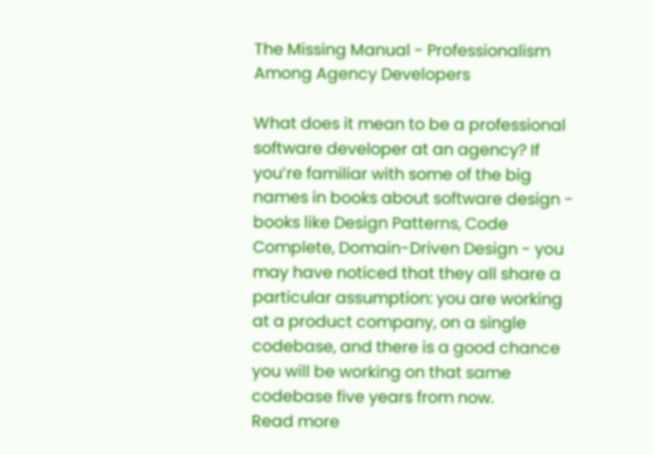The Missing Manual - Professionalism Among Agency Developers

What does it mean to be a professional software developer at an agency? If you’re familiar with some of the big names in books about software design - books like Design Patterns, Code Complete, Domain-Driven Design - you may have noticed that they all share a particular assumption: you are working at a product company, on a single codebase, and there is a good chance you will be working on that same codebase five years from now.
Read more